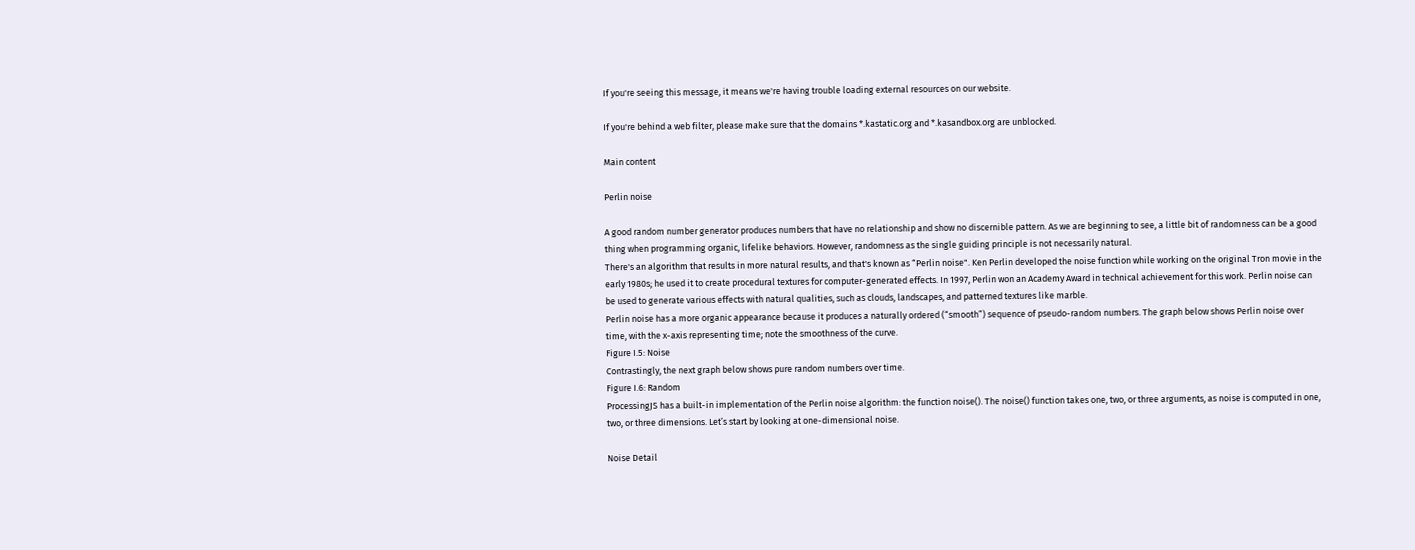If you're seeing this message, it means we're having trouble loading external resources on our website.

If you're behind a web filter, please make sure that the domains *.kastatic.org and *.kasandbox.org are unblocked.

Main content

Perlin noise

A good random number generator produces numbers that have no relationship and show no discernible pattern. As we are beginning to see, a little bit of randomness can be a good thing when programming organic, lifelike behaviors. However, randomness as the single guiding principle is not necessarily natural.
There's an algorithm that results in more natural results, and that's known as “Perlin noise". Ken Perlin developed the noise function while working on the original Tron movie in the early 1980s; he used it to create procedural textures for computer-generated effects. In 1997, Perlin won an Academy Award in technical achievement for this work. Perlin noise can be used to generate various effects with natural qualities, such as clouds, landscapes, and patterned textures like marble.
Perlin noise has a more organic appearance because it produces a naturally ordered (“smooth”) sequence of pseudo-random numbers. The graph below shows Perlin noise over time, with the x-axis representing time; note the smoothness of the curve.
Figure I.5: Noise
Contrastingly, the next graph below shows pure random numbers over time.
Figure I.6: Random
ProcessingJS has a built-in implementation of the Perlin noise algorithm: the function noise(). The noise() function takes one, two, or three arguments, as noise is computed in one, two, or three dimensions. Let’s start by looking at one-dimensional noise.

Noise Detail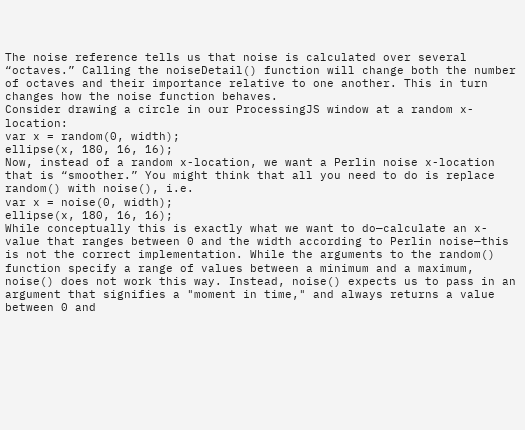The noise reference tells us that noise is calculated over several “octaves.” Calling the noiseDetail() function will change both the number of octaves and their importance relative to one another. This in turn changes how the noise function behaves.
Consider drawing a circle in our ProcessingJS window at a random x-location:
var x = random(0, width);
ellipse(x, 180, 16, 16);
Now, instead of a random x-location, we want a Perlin noise x-location that is “smoother.” You might think that all you need to do is replace random() with noise(), i.e.
var x = noise(0, width);
ellipse(x, 180, 16, 16);
While conceptually this is exactly what we want to do—calculate an x-value that ranges between 0 and the width according to Perlin noise—this is not the correct implementation. While the arguments to the random() function specify a range of values between a minimum and a maximum, noise() does not work this way. Instead, noise() expects us to pass in an argument that signifies a "moment in time," and always returns a value between 0 and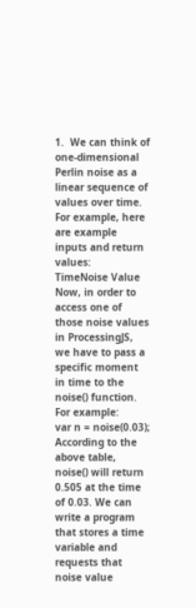1.  We can think of one-dimensional Perlin noise as a linear sequence of values over time. For example, here are example inputs and return values:
TimeNoise Value
Now, in order to access one of those noise values in ProcessingJS, we have to pass a specific moment in time to the noise() function. For example:
var n = noise(0.03);
According to the above table, noise() will return 0.505 at the time of 0.03. We can write a program that stores a time variable and requests that noise value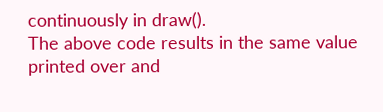continuously in draw().
The above code results in the same value printed over and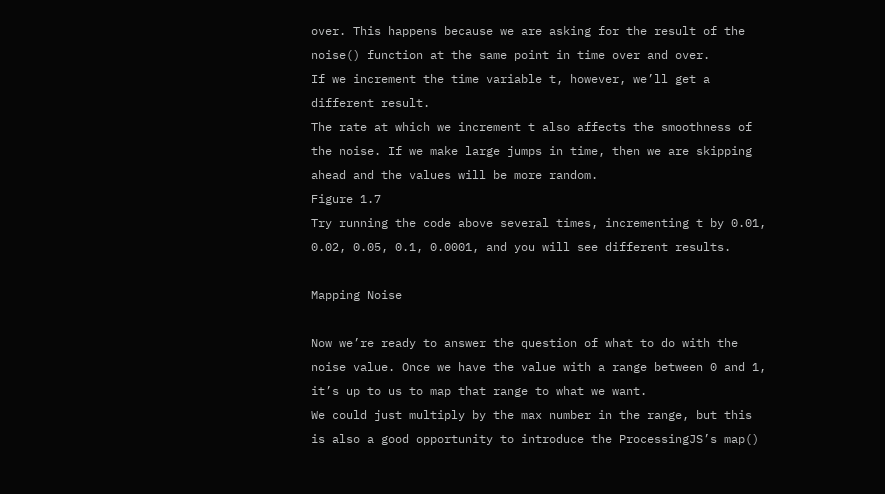over. This happens because we are asking for the result of the noise() function at the same point in time over and over.
If we increment the time variable t, however, we’ll get a different result.
The rate at which we increment t also affects the smoothness of the noise. If we make large jumps in time, then we are skipping ahead and the values will be more random.
Figure 1.7
Try running the code above several times, incrementing t by 0.01, 0.02, 0.05, 0.1, 0.0001, and you will see different results.

Mapping Noise

Now we’re ready to answer the question of what to do with the noise value. Once we have the value with a range between 0 and 1, it’s up to us to map that range to what we want.
We could just multiply by the max number in the range, but this is also a good opportunity to introduce the ProcessingJS’s map()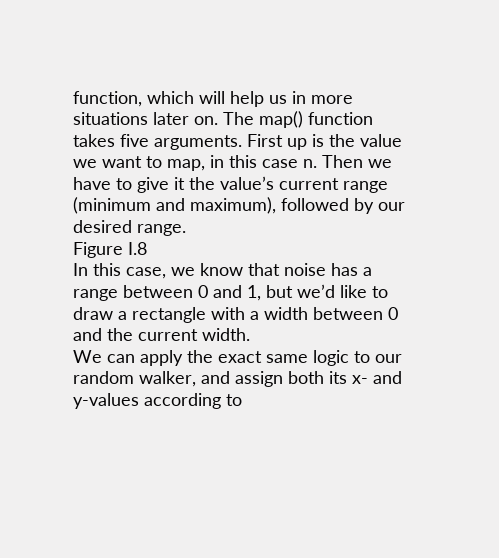function, which will help us in more situations later on. The map() function takes five arguments. First up is the value we want to map, in this case n. Then we have to give it the value’s current range (minimum and maximum), followed by our desired range.
Figure I.8
In this case, we know that noise has a range between 0 and 1, but we’d like to draw a rectangle with a width between 0 and the current width.
We can apply the exact same logic to our random walker, and assign both its x- and y-values according to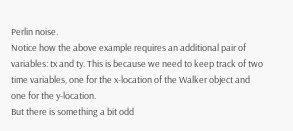Perlin noise.
Notice how the above example requires an additional pair of variables: tx and ty. This is because we need to keep track of two time variables, one for the x-location of the Walker object and one for the y-location.
But there is something a bit odd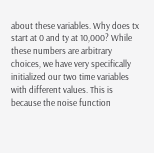about these variables. Why does tx start at 0 and ty at 10,000? While these numbers are arbitrary choices, we have very specifically initialized our two time variables with different values. This is because the noise function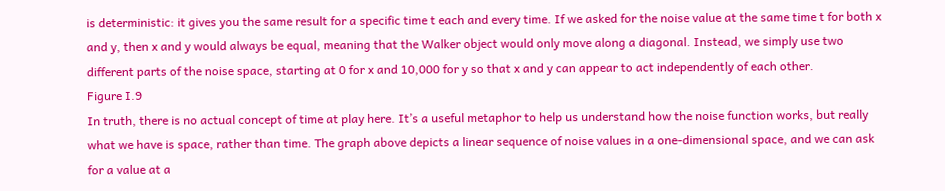is deterministic: it gives you the same result for a specific time t each and every time. If we asked for the noise value at the same time t for both x and y, then x and y would always be equal, meaning that the Walker object would only move along a diagonal. Instead, we simply use two different parts of the noise space, starting at 0 for x and 10,000 for y so that x and y can appear to act independently of each other.
Figure I.9
In truth, there is no actual concept of time at play here. It’s a useful metaphor to help us understand how the noise function works, but really what we have is space, rather than time. The graph above depicts a linear sequence of noise values in a one-dimensional space, and we can ask for a value at a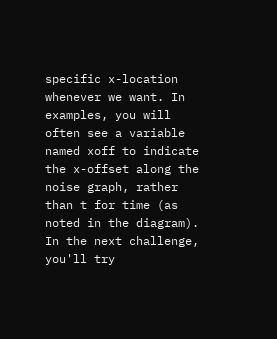specific x-location whenever we want. In examples, you will often see a variable named xoff to indicate the x-offset along the noise graph, rather than t for time (as noted in the diagram).
In the next challenge, you'll try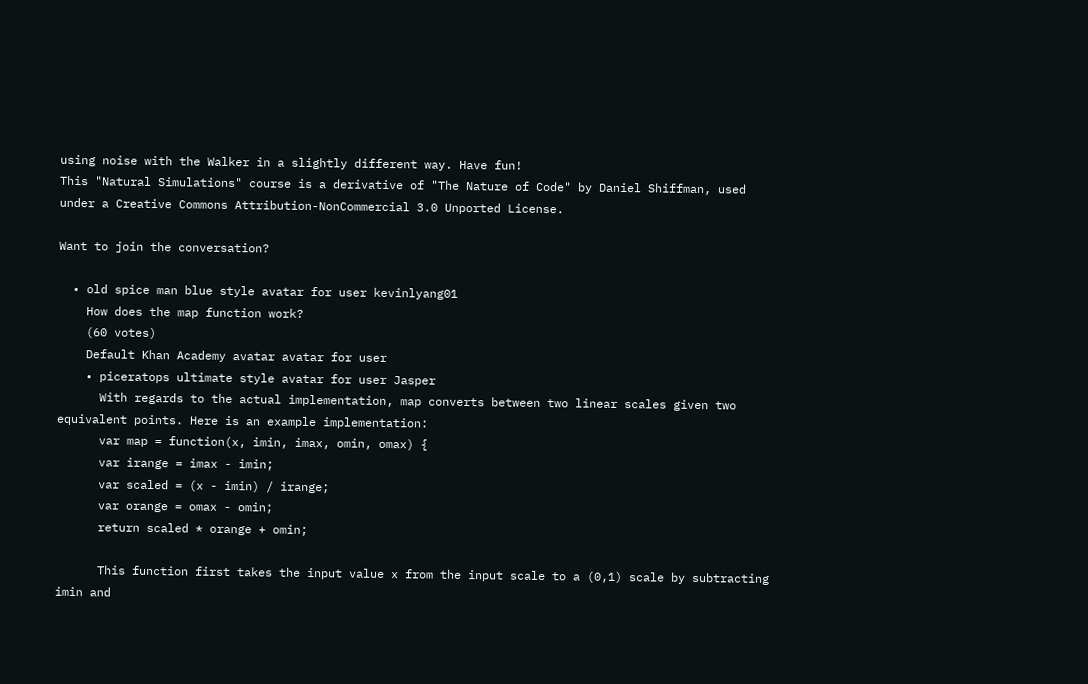using noise with the Walker in a slightly different way. Have fun!
This "Natural Simulations" course is a derivative of "The Nature of Code" by Daniel Shiffman, used under a Creative Commons Attribution-NonCommercial 3.0 Unported License.

Want to join the conversation?

  • old spice man blue style avatar for user kevinlyang01
    How does the map function work?
    (60 votes)
    Default Khan Academy avatar avatar for user
    • piceratops ultimate style avatar for user Jasper
      With regards to the actual implementation, map converts between two linear scales given two equivalent points. Here is an example implementation:
      var map = function(x, imin, imax, omin, omax) {
      var irange = imax - imin;
      var scaled = (x - imin) / irange;
      var orange = omax - omin;
      return scaled * orange + omin;

      This function first takes the input value x from the input scale to a (0,1) scale by subtracting imin and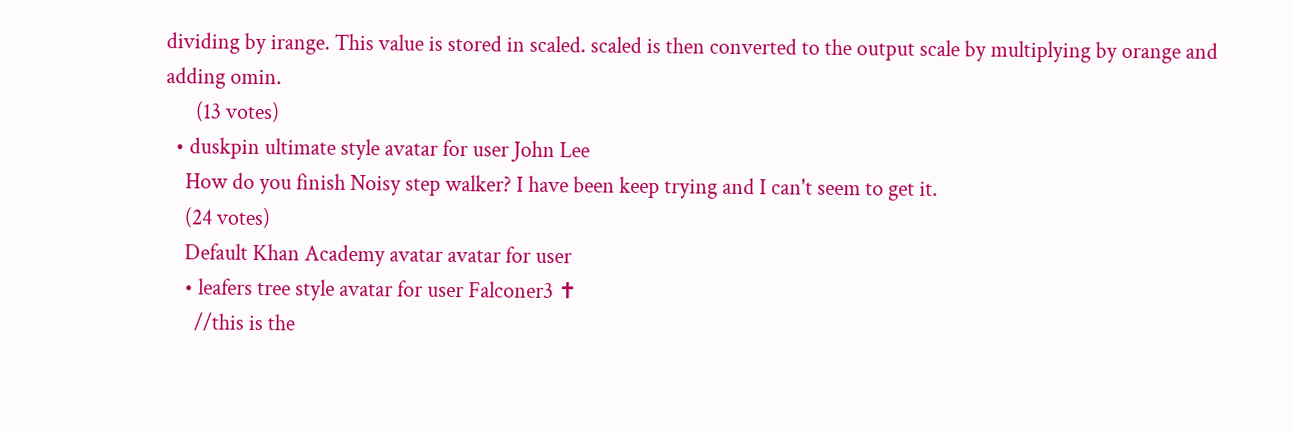dividing by irange. This value is stored in scaled. scaled is then converted to the output scale by multiplying by orange and adding omin.
      (13 votes)
  • duskpin ultimate style avatar for user John Lee
    How do you finish Noisy step walker? I have been keep trying and I can't seem to get it.
    (24 votes)
    Default Khan Academy avatar avatar for user
    • leafers tree style avatar for user Falconer3 ✝
      //this is the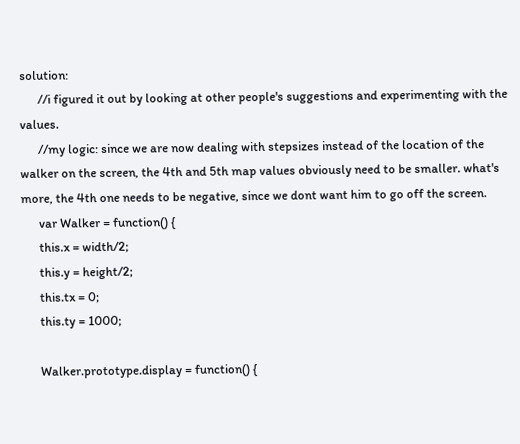solution:
      //i figured it out by looking at other people's suggestions and experimenting with the values.
      //my logic: since we are now dealing with stepsizes instead of the location of the walker on the screen, the 4th and 5th map values obviously need to be smaller. what's more, the 4th one needs to be negative, since we dont want him to go off the screen.
      var Walker = function() {
      this.x = width/2;
      this.y = height/2;
      this.tx = 0;
      this.ty = 1000;

      Walker.prototype.display = function() {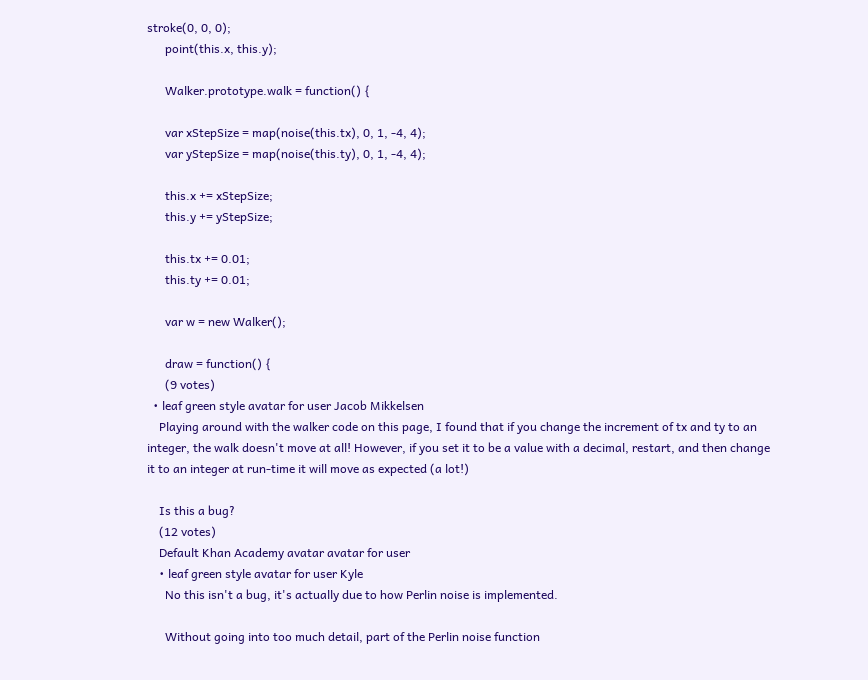stroke(0, 0, 0);
      point(this.x, this.y);

      Walker.prototype.walk = function() {

      var xStepSize = map(noise(this.tx), 0, 1, -4, 4);
      var yStepSize = map(noise(this.ty), 0, 1, -4, 4);

      this.x += xStepSize;
      this.y += yStepSize;

      this.tx += 0.01;
      this.ty += 0.01;

      var w = new Walker();

      draw = function() {
      (9 votes)
  • leaf green style avatar for user Jacob Mikkelsen
    Playing around with the walker code on this page, I found that if you change the increment of tx and ty to an integer, the walk doesn't move at all! However, if you set it to be a value with a decimal, restart, and then change it to an integer at run-time it will move as expected (a lot!)

    Is this a bug?
    (12 votes)
    Default Khan Academy avatar avatar for user
    • leaf green style avatar for user Kyle
      No this isn't a bug, it's actually due to how Perlin noise is implemented.

      Without going into too much detail, part of the Perlin noise function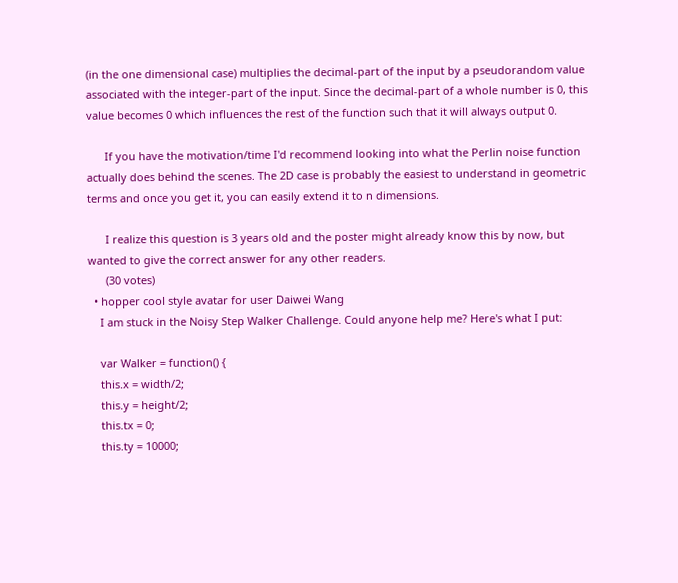(in the one dimensional case) multiplies the decimal-part of the input by a pseudorandom value associated with the integer-part of the input. Since the decimal-part of a whole number is 0, this value becomes 0 which influences the rest of the function such that it will always output 0.

      If you have the motivation/time I'd recommend looking into what the Perlin noise function actually does behind the scenes. The 2D case is probably the easiest to understand in geometric terms and once you get it, you can easily extend it to n dimensions.

      I realize this question is 3 years old and the poster might already know this by now, but wanted to give the correct answer for any other readers.
      (30 votes)
  • hopper cool style avatar for user Daiwei Wang
    I am stuck in the Noisy Step Walker Challenge. Could anyone help me? Here's what I put:

    var Walker = function() {
    this.x = width/2;
    this.y = height/2;
    this.tx = 0;
    this.ty = 10000;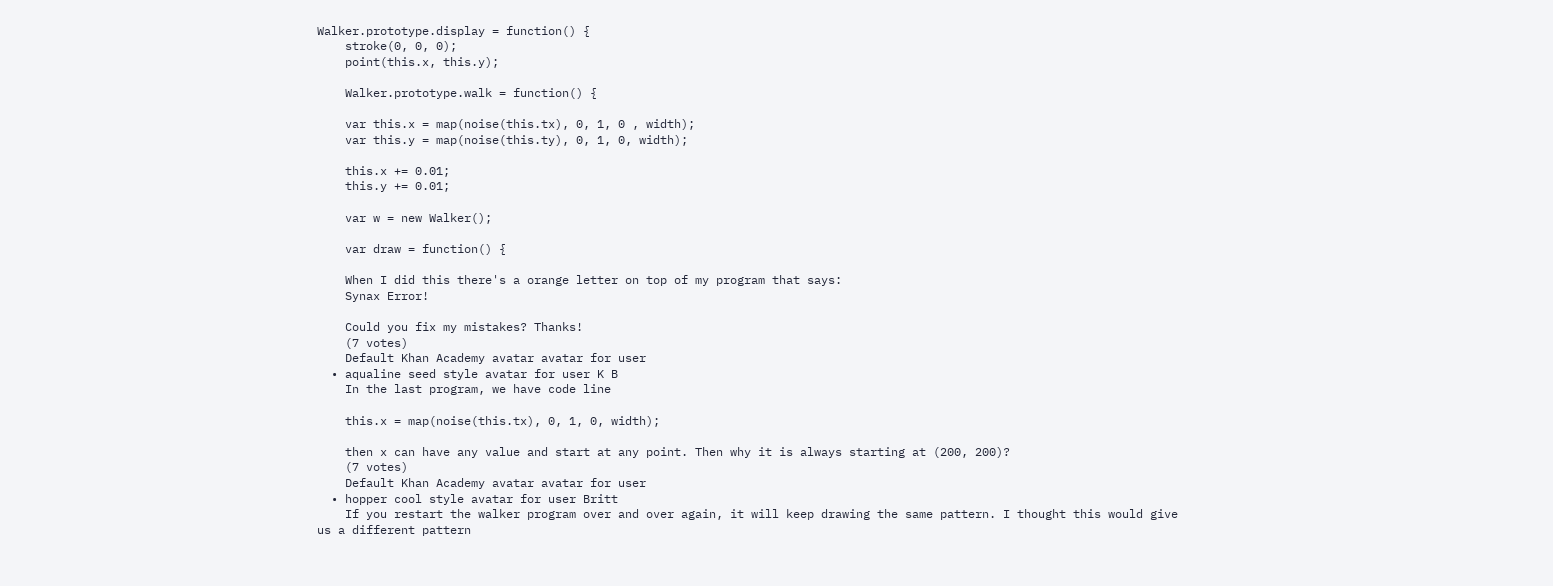Walker.prototype.display = function() {
    stroke(0, 0, 0);
    point(this.x, this.y);

    Walker.prototype.walk = function() {

    var this.x = map(noise(this.tx), 0, 1, 0 , width);
    var this.y = map(noise(this.ty), 0, 1, 0, width);

    this.x += 0.01;
    this.y += 0.01;

    var w = new Walker();

    var draw = function() {

    When I did this there's a orange letter on top of my program that says:
    Synax Error!

    Could you fix my mistakes? Thanks!
    (7 votes)
    Default Khan Academy avatar avatar for user
  • aqualine seed style avatar for user K B
    In the last program, we have code line

    this.x = map(noise(this.tx), 0, 1, 0, width);

    then x can have any value and start at any point. Then why it is always starting at (200, 200)?
    (7 votes)
    Default Khan Academy avatar avatar for user
  • hopper cool style avatar for user Britt
    If you restart the walker program over and over again, it will keep drawing the same pattern. I thought this would give us a different pattern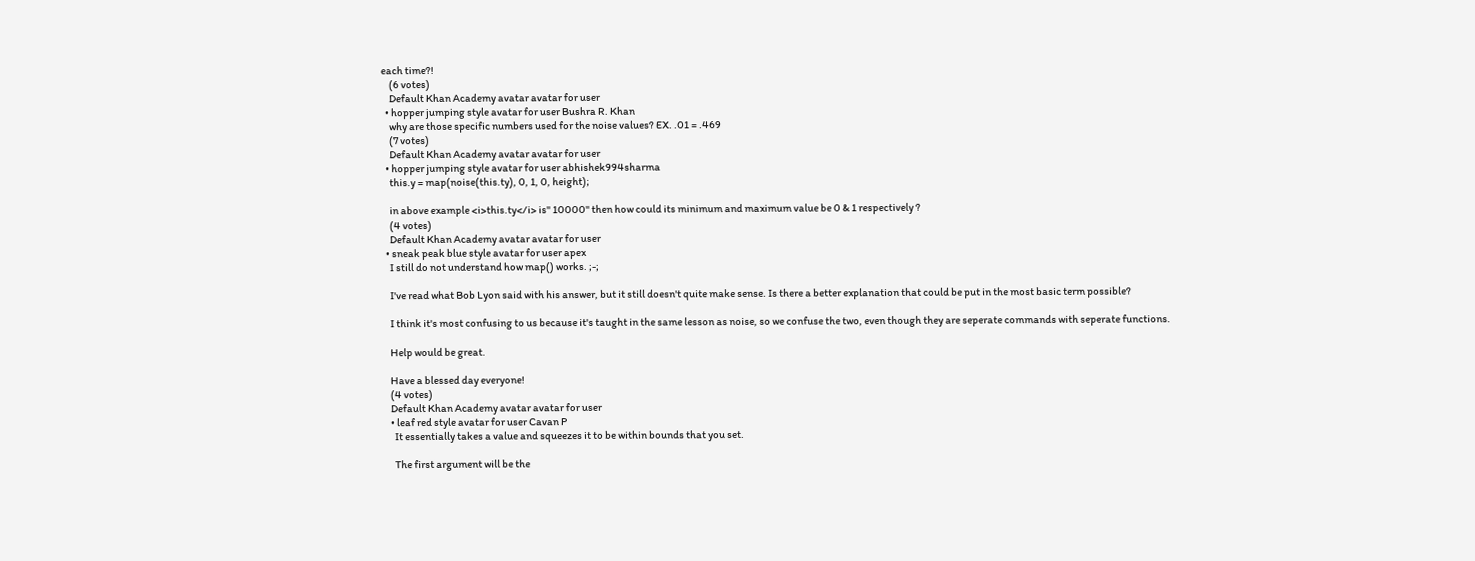each time?!
    (6 votes)
    Default Khan Academy avatar avatar for user
  • hopper jumping style avatar for user Bushra R. Khan
    why are those specific numbers used for the noise values? EX. .01 = .469
    (7 votes)
    Default Khan Academy avatar avatar for user
  • hopper jumping style avatar for user abhishek994sharma
    this.y = map(noise(this.ty), 0, 1, 0, height);

    in above example <i>this.ty</i> is" 10000" then how could its minimum and maximum value be 0 & 1 respectively ?
    (4 votes)
    Default Khan Academy avatar avatar for user
  • sneak peak blue style avatar for user apex
    I still do not understand how map() works. ;-;

    I've read what Bob Lyon said with his answer, but it still doesn't quite make sense. Is there a better explanation that could be put in the most basic term possible?

    I think it's most confusing to us because it's taught in the same lesson as noise, so we confuse the two, even though they are seperate commands with seperate functions.

    Help would be great.

    Have a blessed day everyone!
    (4 votes)
    Default Khan Academy avatar avatar for user
    • leaf red style avatar for user Cavan P
      It essentially takes a value and squeezes it to be within bounds that you set.

      The first argument will be the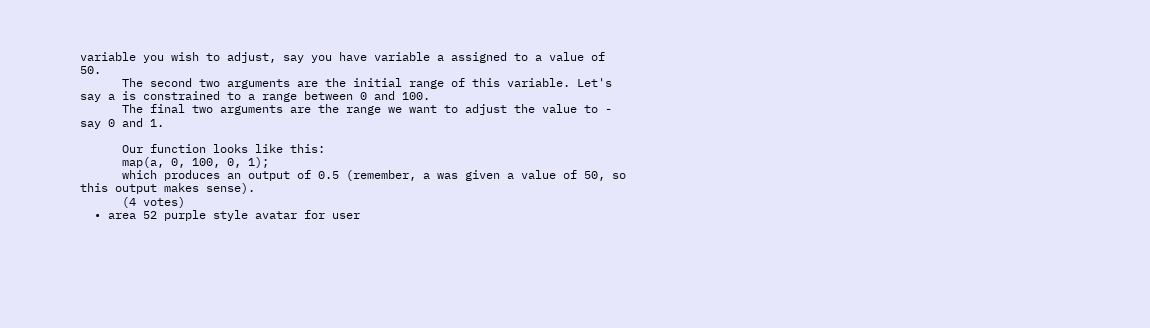variable you wish to adjust, say you have variable a assigned to a value of 50.
      The second two arguments are the initial range of this variable. Let's say a is constrained to a range between 0 and 100.
      The final two arguments are the range we want to adjust the value to - say 0 and 1.

      Our function looks like this:
      map(a, 0, 100, 0, 1);
      which produces an output of 0.5 (remember, a was given a value of 50, so this output makes sense).
      (4 votes)
  • area 52 purple style avatar for user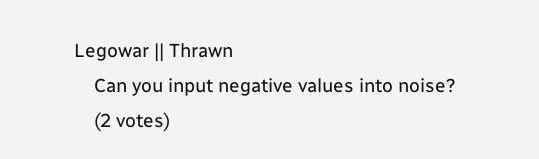Legowar || Thrawn
    Can you input negative values into noise?
    (2 votes)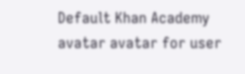Default Khan Academy avatar avatar for user